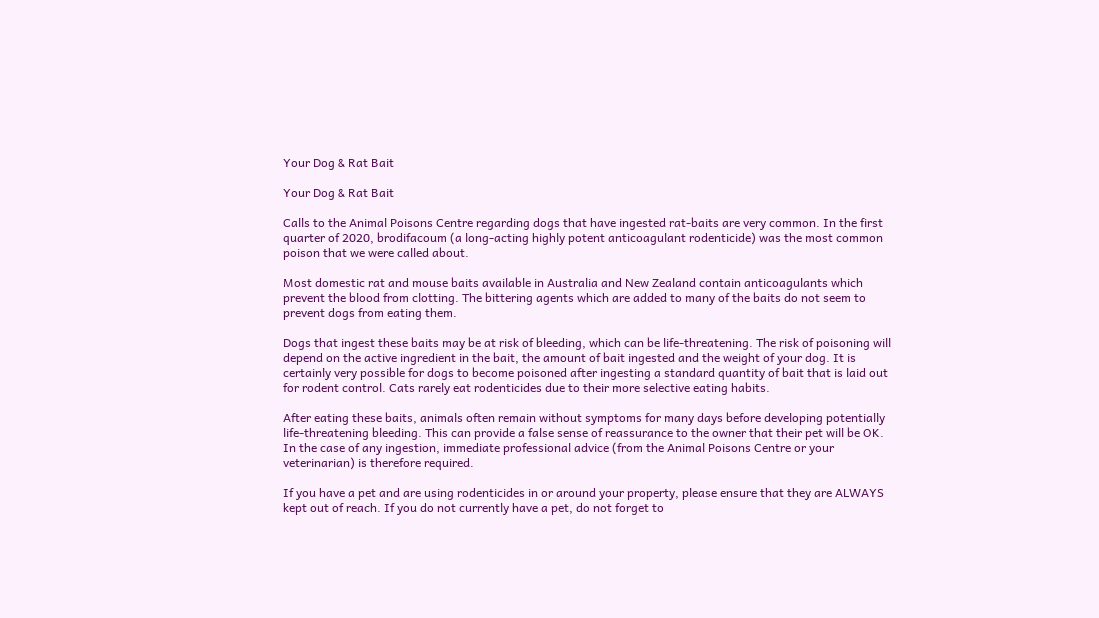Your Dog & Rat Bait

Your Dog & Rat Bait

Calls to the Animal Poisons Centre regarding dogs that have ingested rat-baits are very common. In the first quarter of 2020, brodifacoum (a long-acting highly potent anticoagulant rodenticide) was the most common poison that we were called about.

Most domestic rat and mouse baits available in Australia and New Zealand contain anticoagulants which prevent the blood from clotting. The bittering agents which are added to many of the baits do not seem to prevent dogs from eating them.

Dogs that ingest these baits may be at risk of bleeding, which can be life-threatening. The risk of poisoning will depend on the active ingredient in the bait, the amount of bait ingested and the weight of your dog. It is certainly very possible for dogs to become poisoned after ingesting a standard quantity of bait that is laid out for rodent control. Cats rarely eat rodenticides due to their more selective eating habits.

After eating these baits, animals often remain without symptoms for many days before developing potentially life-threatening bleeding. This can provide a false sense of reassurance to the owner that their pet will be OK. In the case of any ingestion, immediate professional advice (from the Animal Poisons Centre or your veterinarian) is therefore required.

If you have a pet and are using rodenticides in or around your property, please ensure that they are ALWAYS kept out of reach. If you do not currently have a pet, do not forget to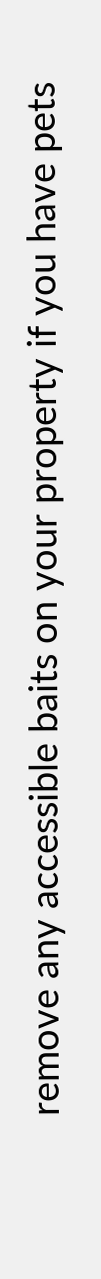remove any accessible baits on your property if you have pets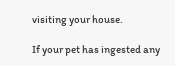visiting your house.

If your pet has ingested any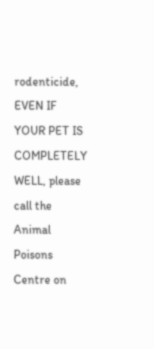rodenticide, EVEN IF YOUR PET IS COMPLETELY WELL, please call the Animal Poisons Centre on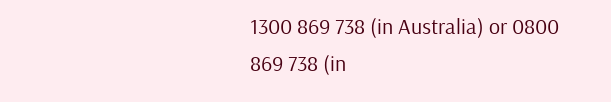1300 869 738 (in Australia) or 0800 869 738 (in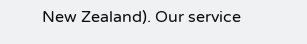New Zealand). Our service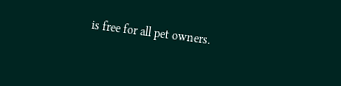is free for all pet owners.